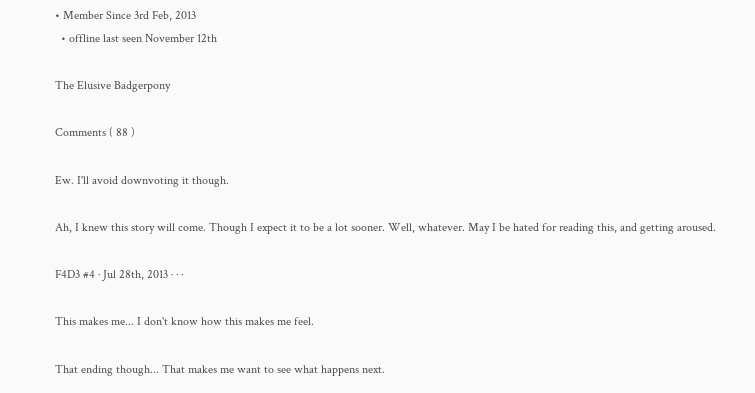• Member Since 3rd Feb, 2013
  • offline last seen November 12th

The Elusive Badgerpony

Comments ( 88 )

Ew. I'll avoid downvoting it though.

Ah, I knew this story will come. Though I expect it to be a lot sooner. Well, whatever. May I be hated for reading this, and getting aroused.

F4D3 #4 · Jul 28th, 2013 · · ·

This makes me... I don't know how this makes me feel.

That ending though... That makes me want to see what happens next.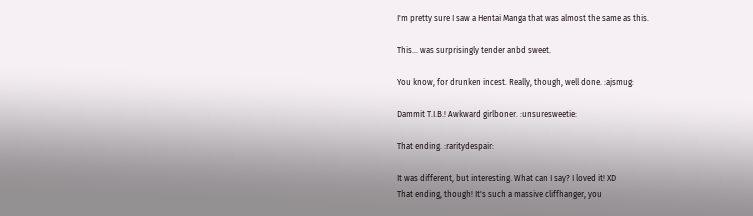I'm pretty sure I saw a Hentai Manga that was almost the same as this.

This... was surprisingly tender anbd sweet.

You know, for drunken incest. Really, though, well done. :ajsmug:

Dammit T.I.B.! Awkward girlboner. :unsuresweetie:

That ending. :raritydespair:

It was different, but interesting. What can I say? I loved it! XD
That ending, though! It's such a massive cliffhanger, you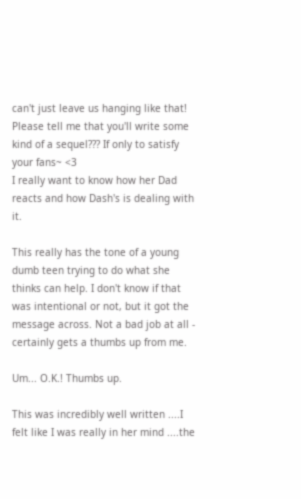can't just leave us hanging like that! Please tell me that you'll write some kind of a sequel??? If only to satisfy your fans~ <3
I really want to know how her Dad reacts and how Dash's is dealing with it.

This really has the tone of a young dumb teen trying to do what she thinks can help. I don't know if that was intentional or not, but it got the message across. Not a bad job at all - certainly gets a thumbs up from me.

Um... O.K.! Thumbs up.

This was incredibly well written ....I felt like I was really in her mind ....the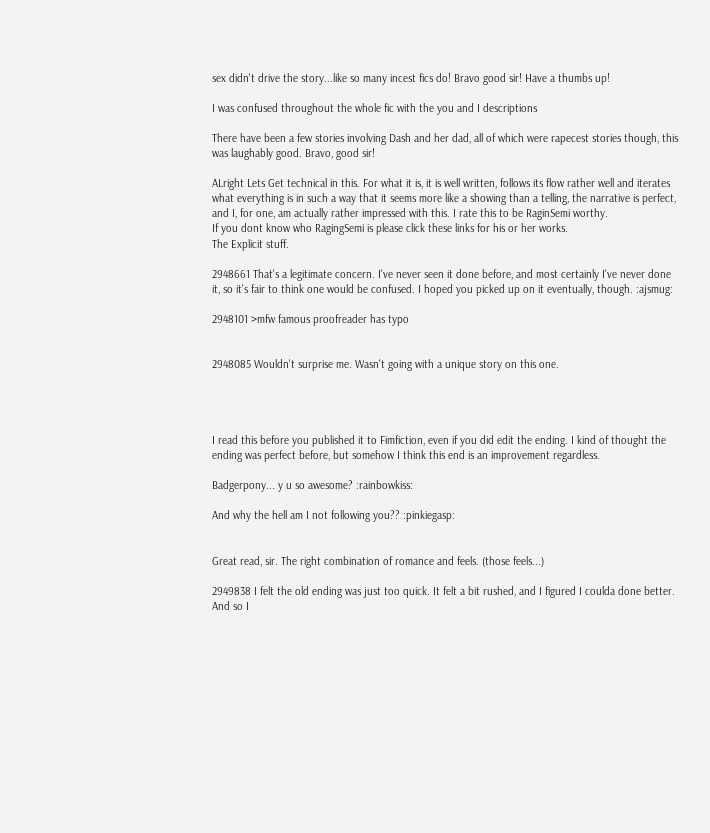sex didn't drive the story...like so many incest fics do! Bravo good sir! Have a thumbs up!

I was confused throughout the whole fic with the you and I descriptions

There have been a few stories involving Dash and her dad, all of which were rapecest stories though, this was laughably good. Bravo, good sir!

ALright Lets Get technical in this. For what it is, it is well written, follows its flow rather well and iterates what everything is in such a way that it seems more like a showing than a telling, the narrative is perfect, and I, for one, am actually rather impressed with this. I rate this to be RaginSemi worthy.
If you dont know who RagingSemi is please click these links for his or her works.
The Explicit stuff.

2948661 That's a legitimate concern. I've never seen it done before, and most certainly I've never done it, so it's fair to think one would be confused. I hoped you picked up on it eventually, though. :ajsmug:

2948101 >mfw famous proofreader has typo


2948085 Wouldn't surprise me. Wasn't going with a unique story on this one.




I read this before you published it to Fimfiction, even if you did edit the ending. I kind of thought the ending was perfect before, but somehow I think this end is an improvement regardless.

Badgerpony... y u so awesome? :rainbowkiss:

And why the hell am I not following you?? :pinkiegasp:


Great read, sir. The right combination of romance and feels. (those feels...)

2949838 I felt the old ending was just too quick. It felt a bit rushed, and I figured I coulda done better. And so I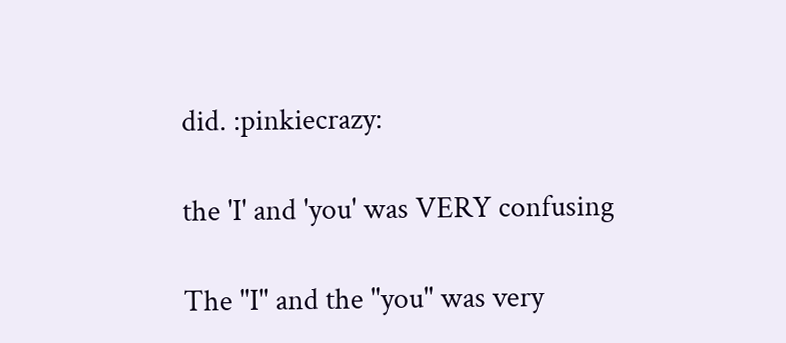did. :pinkiecrazy:

the 'I' and 'you' was VERY confusing

The "I" and the "you" was very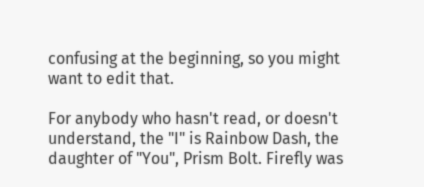confusing at the beginning, so you might want to edit that.

For anybody who hasn't read, or doesn't understand, the "I" is Rainbow Dash, the daughter of "You", Prism Bolt. Firefly was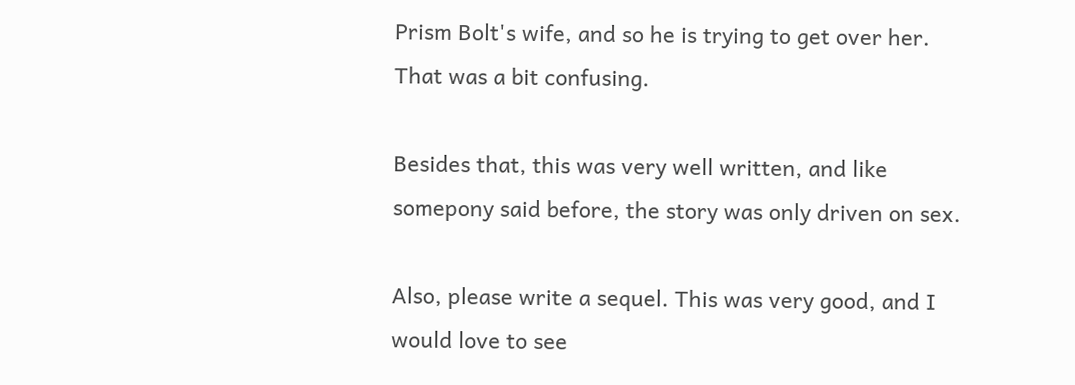Prism Bolt's wife, and so he is trying to get over her. That was a bit confusing.

Besides that, this was very well written, and like somepony said before, the story was only driven on sex.

Also, please write a sequel. This was very good, and I would love to see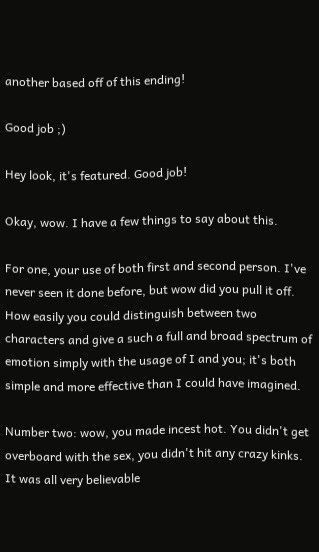another based off of this ending!

Good job ;)

Hey look, it's featured. Good job!

Okay, wow. I have a few things to say about this.

For one, your use of both first and second person. I've never seen it done before, but wow did you pull it off. How easily you could distinguish between two characters and give a such a full and broad spectrum of emotion simply with the usage of I and you; it's both simple and more effective than I could have imagined.

Number two: wow, you made incest hot. You didn't get overboard with the sex, you didn't hit any crazy kinks. It was all very believable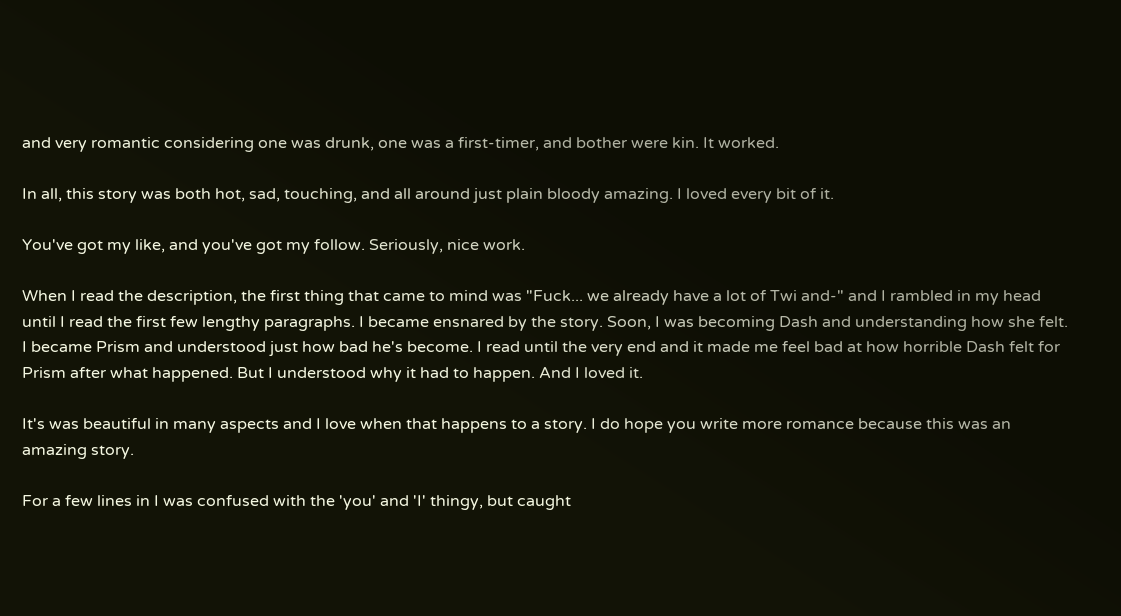and very romantic considering one was drunk, one was a first-timer, and bother were kin. It worked.

In all, this story was both hot, sad, touching, and all around just plain bloody amazing. I loved every bit of it.

You've got my like, and you've got my follow. Seriously, nice work.

When I read the description, the first thing that came to mind was "Fuck... we already have a lot of Twi and-" and I rambled in my head until I read the first few lengthy paragraphs. I became ensnared by the story. Soon, I was becoming Dash and understanding how she felt. I became Prism and understood just how bad he's become. I read until the very end and it made me feel bad at how horrible Dash felt for Prism after what happened. But I understood why it had to happen. And I loved it.

It's was beautiful in many aspects and I love when that happens to a story. I do hope you write more romance because this was an amazing story.

For a few lines in I was confused with the 'you' and 'I' thingy, but caught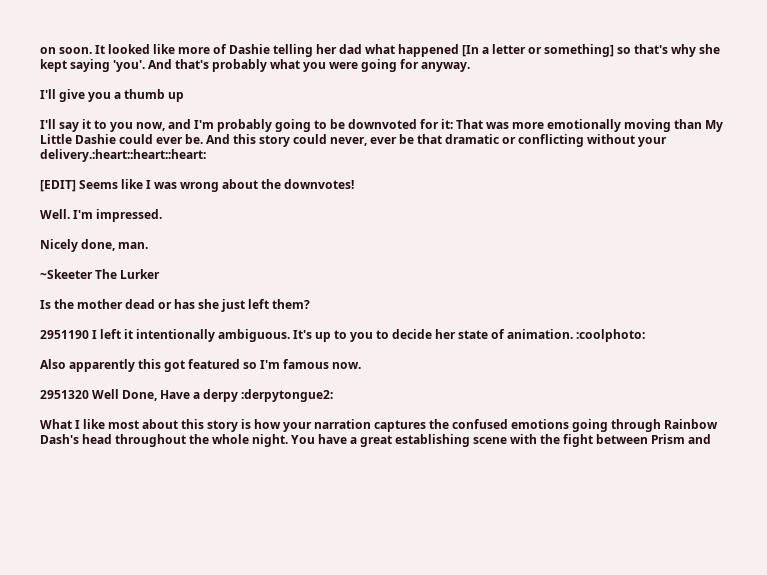on soon. It looked like more of Dashie telling her dad what happened [In a letter or something] so that's why she kept saying 'you'. And that's probably what you were going for anyway.

I'll give you a thumb up

I'll say it to you now, and I'm probably going to be downvoted for it: That was more emotionally moving than My Little Dashie could ever be. And this story could never, ever be that dramatic or conflicting without your delivery.:heart::heart::heart:

[EDIT] Seems like I was wrong about the downvotes!

Well. I'm impressed.

Nicely done, man.

~Skeeter The Lurker

Is the mother dead or has she just left them?

2951190 I left it intentionally ambiguous. It's up to you to decide her state of animation. :coolphoto:

Also apparently this got featured so I'm famous now.

2951320 Well Done, Have a derpy :derpytongue2:

What I like most about this story is how your narration captures the confused emotions going through Rainbow Dash's head throughout the whole night. You have a great establishing scene with the fight between Prism and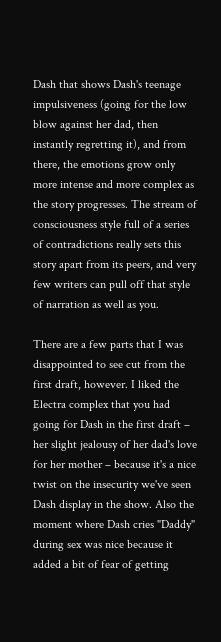Dash that shows Dash's teenage impulsiveness (going for the low blow against her dad, then instantly regretting it), and from there, the emotions grow only more intense and more complex as the story progresses. The stream of consciousness style full of a series of contradictions really sets this story apart from its peers, and very few writers can pull off that style of narration as well as you.

There are a few parts that I was disappointed to see cut from the first draft, however. I liked the Electra complex that you had going for Dash in the first draft – her slight jealousy of her dad's love for her mother – because it's a nice twist on the insecurity we've seen Dash display in the show. Also the moment where Dash cries "Daddy" during sex was nice because it added a bit of fear of getting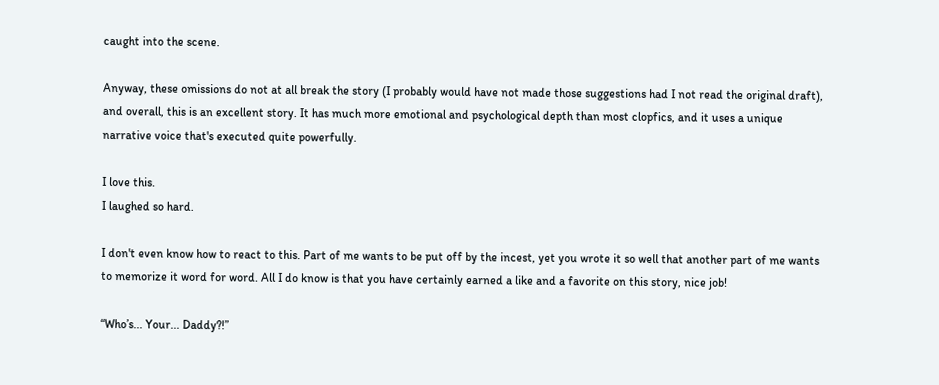caught into the scene.

Anyway, these omissions do not at all break the story (I probably would have not made those suggestions had I not read the original draft), and overall, this is an excellent story. It has much more emotional and psychological depth than most clopfics, and it uses a unique narrative voice that's executed quite powerfully.

I love this.
I laughed so hard.

I don't even know how to react to this. Part of me wants to be put off by the incest, yet you wrote it so well that another part of me wants to memorize it word for word. All I do know is that you have certainly earned a like and a favorite on this story, nice job!

“Who’s... Your... Daddy?!”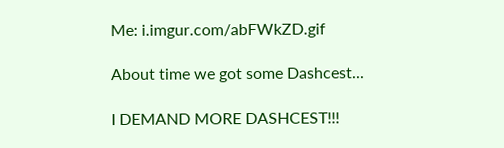Me: i.imgur.com/abFWkZD.gif

About time we got some Dashcest...

I DEMAND MORE DASHCEST!!!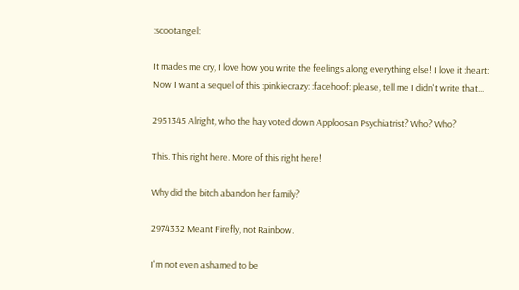:scootangel:

It mades me cry, I love how you write the feelings along everything else! I love it :heart:
Now I want a sequel of this :pinkiecrazy: :facehoof: please, tell me I didn't write that...

2951345 Alright, who the hay voted down Apploosan Psychiatrist? Who? Who?

This. This right here. More of this right here!

Why did the bitch abandon her family?

2974332 Meant Firefly, not Rainbow.

I'm not even ashamed to be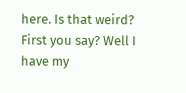here. Is that weird? First you say? Well I have my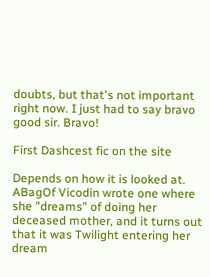doubts, but that's not important right now. I just had to say bravo good sir. Bravo!

First Dashcest fic on the site

Depends on how it is looked at.
ABagOf Vicodin wrote one where she "dreams" of doing her deceased mother, and it turns out that it was Twilight entering her dream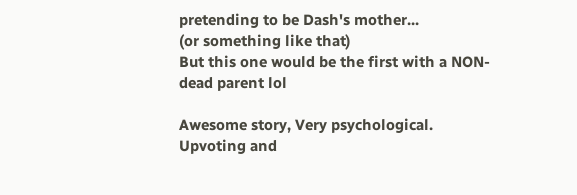pretending to be Dash's mother...
(or something like that)
But this one would be the first with a NON-dead parent lol

Awesome story, Very psychological. Upvoting and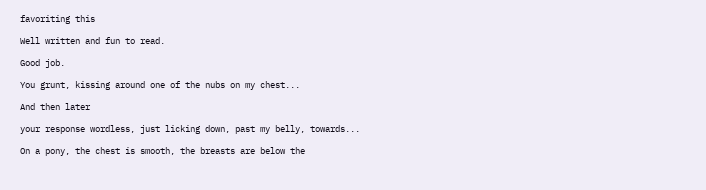favoriting this

Well written and fun to read.

Good job.

You grunt, kissing around one of the nubs on my chest...

And then later

your response wordless, just licking down, past my belly, towards...

On a pony, the chest is smooth, the breasts are below the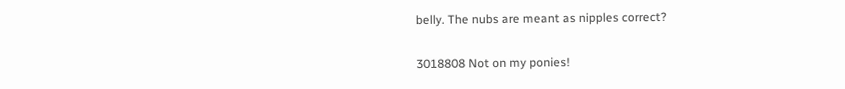belly. The nubs are meant as nipples correct?

3018808 Not on my ponies!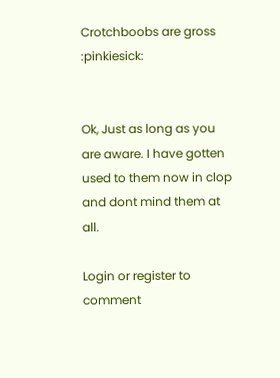Crotchboobs are gross :pinkiesick:


Ok, Just as long as you are aware. I have gotten used to them now in clop and dont mind them at all.

Login or register to comment